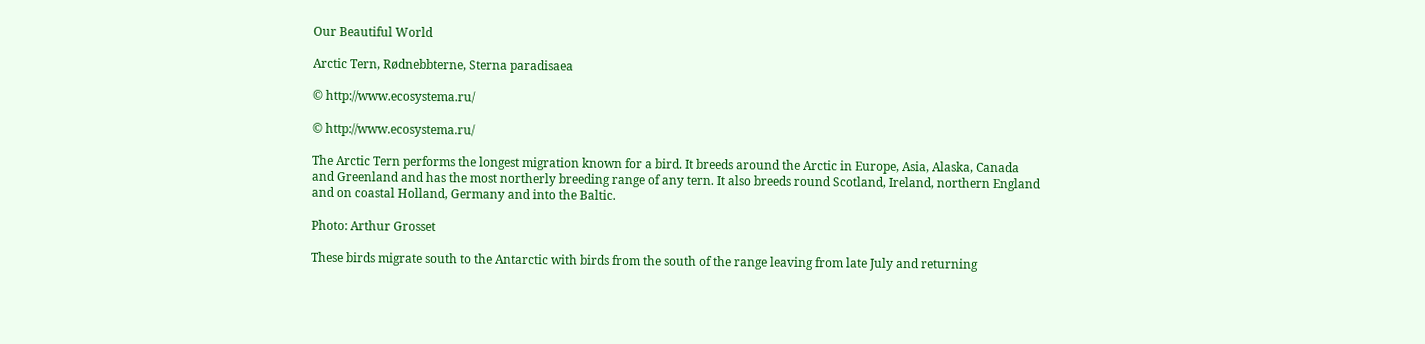Our Beautiful World

Arctic Tern, Rødnebbterne, Sterna paradisaea

© http://www.ecosystema.ru/

© http://www.ecosystema.ru/

The Arctic Tern performs the longest migration known for a bird. It breeds around the Arctic in Europe, Asia, Alaska, Canada
and Greenland and has the most northerly breeding range of any tern. It also breeds round Scotland, Ireland, northern England
and on coastal Holland, Germany and into the Baltic.

Photo: Arthur Grosset

These birds migrate south to the Antarctic with birds from the south of the range leaving from late July and returning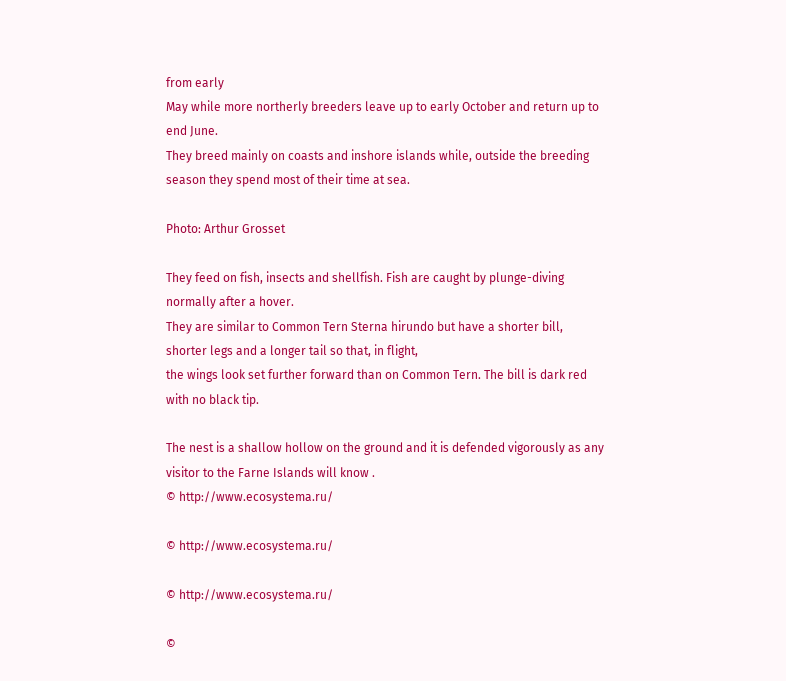from early
May while more northerly breeders leave up to early October and return up to end June.
They breed mainly on coasts and inshore islands while, outside the breeding season they spend most of their time at sea.

Photo: Arthur Grosset

They feed on fish, insects and shellfish. Fish are caught by plunge-diving normally after a hover.
They are similar to Common Tern Sterna hirundo but have a shorter bill, shorter legs and a longer tail so that, in flight,
the wings look set further forward than on Common Tern. The bill is dark red with no black tip.

The nest is a shallow hollow on the ground and it is defended vigorously as any visitor to the Farne Islands will know .
© http://www.ecosystema.ru/

© http://www.ecosystema.ru/

© http://www.ecosystema.ru/

©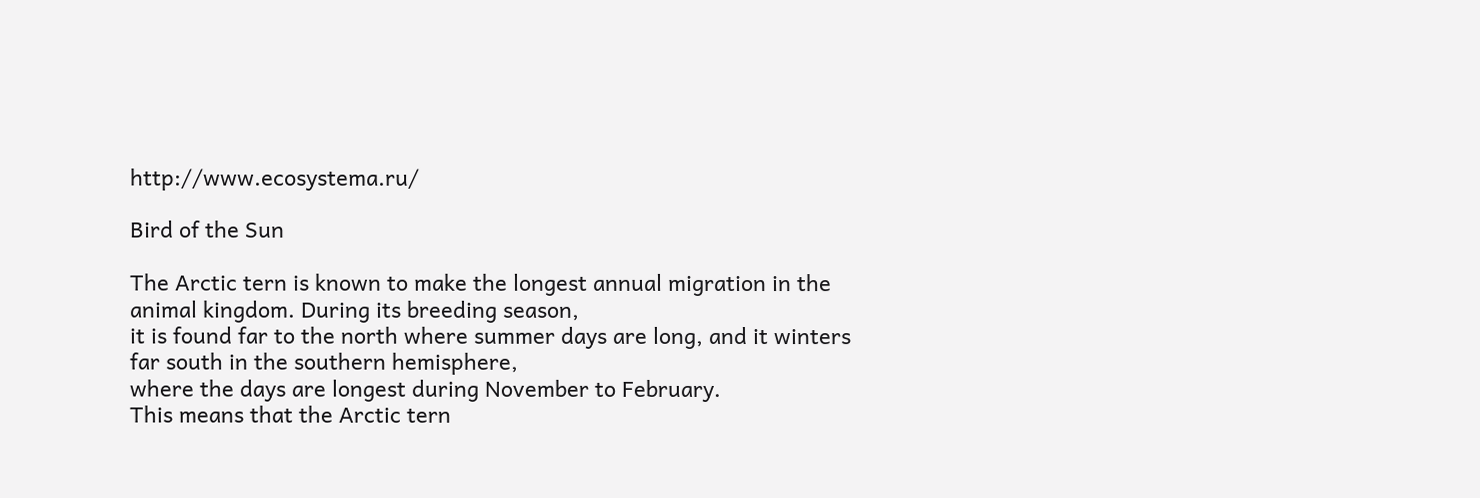http://www.ecosystema.ru/

Bird of the Sun

The Arctic tern is known to make the longest annual migration in the animal kingdom. During its breeding season,
it is found far to the north where summer days are long, and it winters far south in the southern hemisphere,
where the days are longest during November to February.
This means that the Arctic tern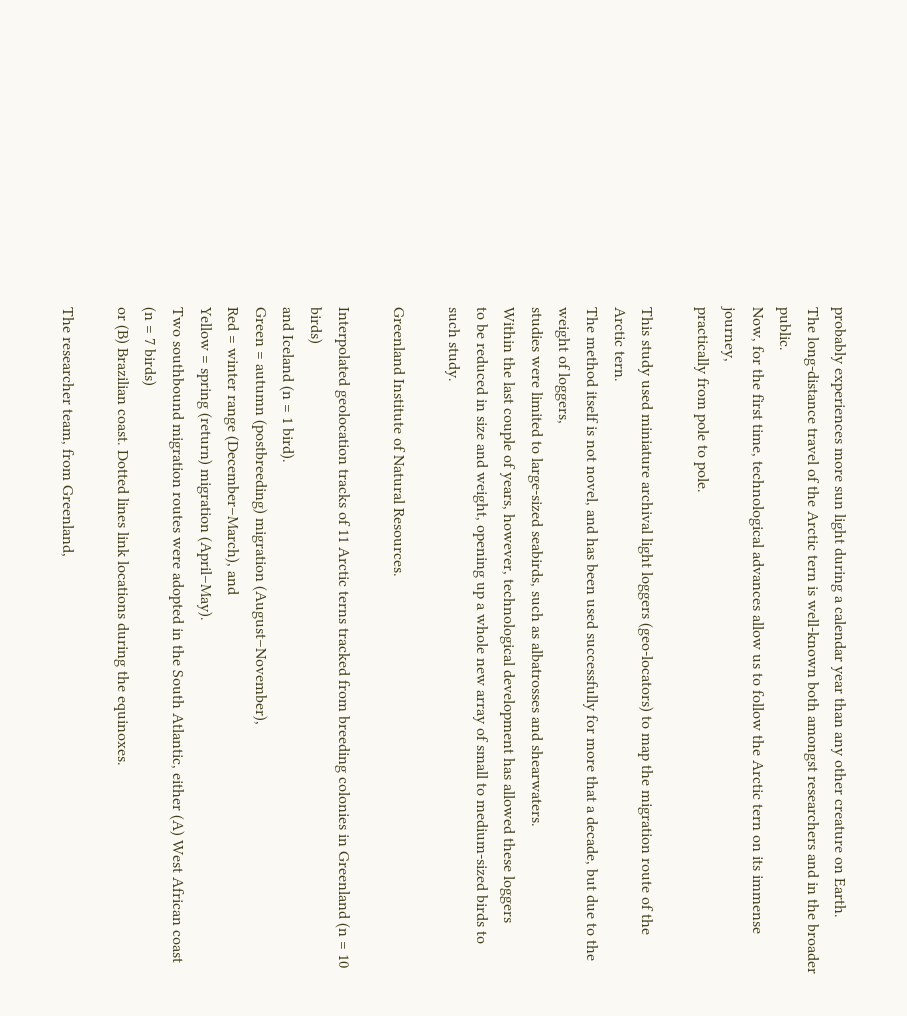probably experiences more sun light during a calendar year than any other creature on Earth.
The long-distance travel of the Arctic tern is well-known both amongst researchers and in the broader public.
Now, for the first time, technological advances allow us to follow the Arctic tern on its immense journey,
practically from pole to pole.

This study used miniature archival light loggers (geo-locators) to map the migration route of the Arctic tern.
The method itself is not novel, and has been used successfully for more that a decade, but due to the weight of loggers,
studies were limited to large-sized seabirds, such as albatrosses and shearwaters.
Within the last couple of years, however, technological development has allowed these loggers
to be reduced in size and weight, opening up a whole new array of small to medium-sized birds to such study.

Greenland Institute of Natural Resources.

Interpolated geolocation tracks of 11 Arctic terns tracked from breeding colonies in Greenland (n = 10 birds)
and Iceland (n = 1 bird).
Green = autumn (postbreeding) migration (August–November),
Red = winter range (December–March), and
Yellow = spring (return) migration (April–May).
Two southbound migration routes were adopted in the South Atlantic, either (A) West African coast (n = 7 birds)
or (B) Brazilian coast. Dotted lines link locations during the equinoxes.

The researcher team, from Greenland,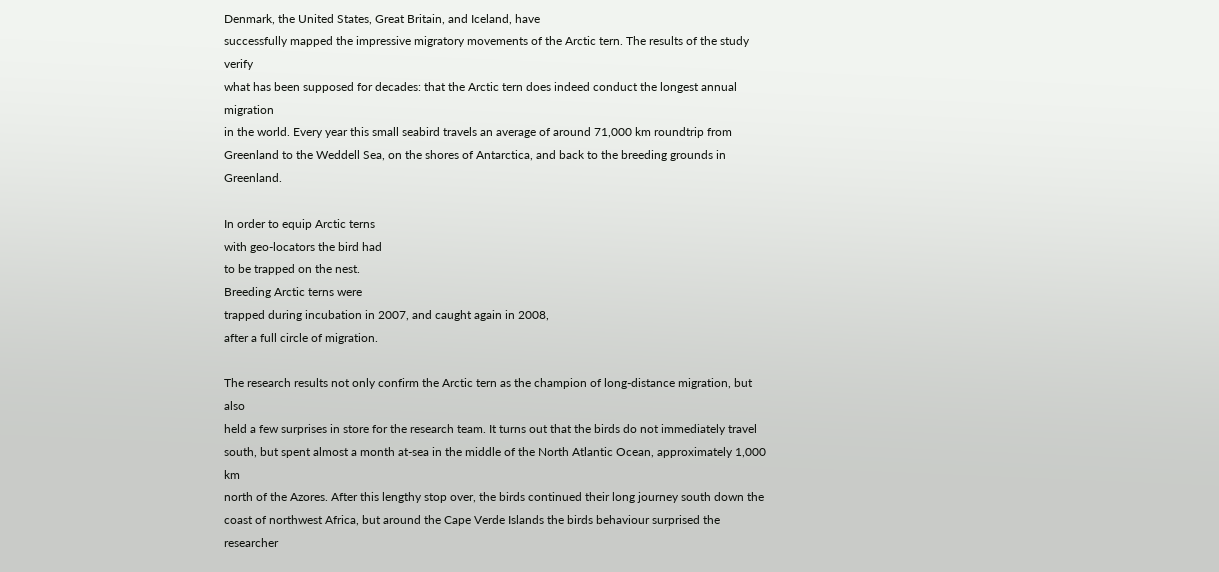Denmark, the United States, Great Britain, and Iceland, have
successfully mapped the impressive migratory movements of the Arctic tern. The results of the study verify
what has been supposed for decades: that the Arctic tern does indeed conduct the longest annual migration
in the world. Every year this small seabird travels an average of around 71,000 km roundtrip from
Greenland to the Weddell Sea, on the shores of Antarctica, and back to the breeding grounds in Greenland.

In order to equip Arctic terns
with geo-locators the bird had
to be trapped on the nest.
Breeding Arctic terns were
trapped during incubation in 2007, and caught again in 2008,
after a full circle of migration.

The research results not only confirm the Arctic tern as the champion of long-distance migration, but also
held a few surprises in store for the research team. It turns out that the birds do not immediately travel
south, but spent almost a month at-sea in the middle of the North Atlantic Ocean, approximately 1,000 km
north of the Azores. After this lengthy stop over, the birds continued their long journey south down the
coast of northwest Africa, but around the Cape Verde Islands the birds behaviour surprised the researcher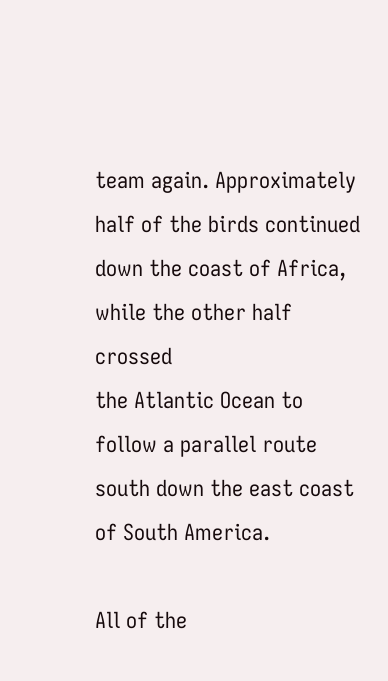team again. Approximately half of the birds continued down the coast of Africa, while the other half crossed
the Atlantic Ocean to follow a parallel route south down the east coast of South America.

All of the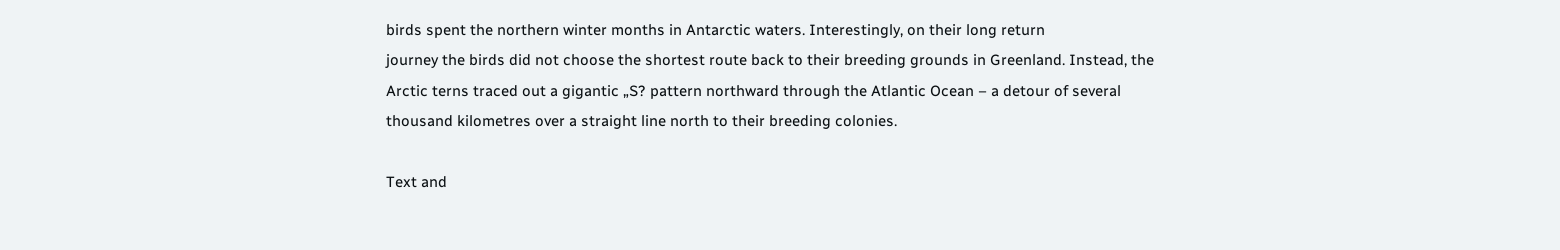birds spent the northern winter months in Antarctic waters. Interestingly, on their long return
journey the birds did not choose the shortest route back to their breeding grounds in Greenland. Instead, the
Arctic terns traced out a gigantic „S? pattern northward through the Atlantic Ocean – a detour of several
thousand kilometres over a straight line north to their breeding colonies.

Text and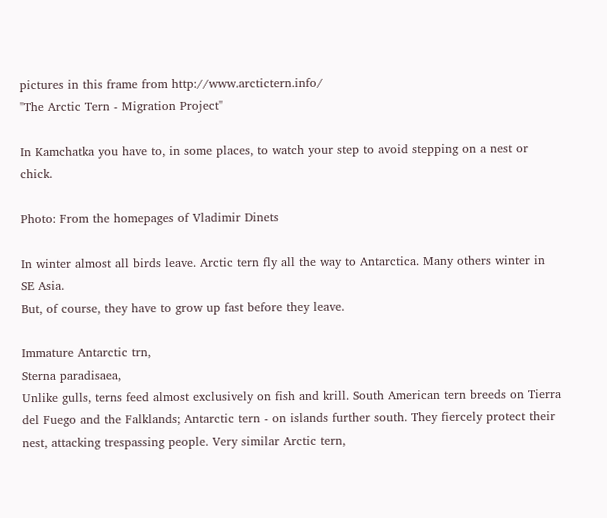pictures in this frame from http://www.arctictern.info/
"The Arctic Tern - Migration Project"

In Kamchatka you have to, in some places, to watch your step to avoid stepping on a nest or chick.

Photo: From the homepages of Vladimir Dinets

In winter almost all birds leave. Arctic tern fly all the way to Antarctica. Many others winter in SE Asia.
But, of course, they have to grow up fast before they leave.

Immature Antarctic trn,
Sterna paradisaea,
Unlike gulls, terns feed almost exclusively on fish and krill. South American tern breeds on Tierra del Fuego and the Falklands; Antarctic tern - on islands further south. They fiercely protect their nest, attacking trespassing people. Very similar Arctic tern,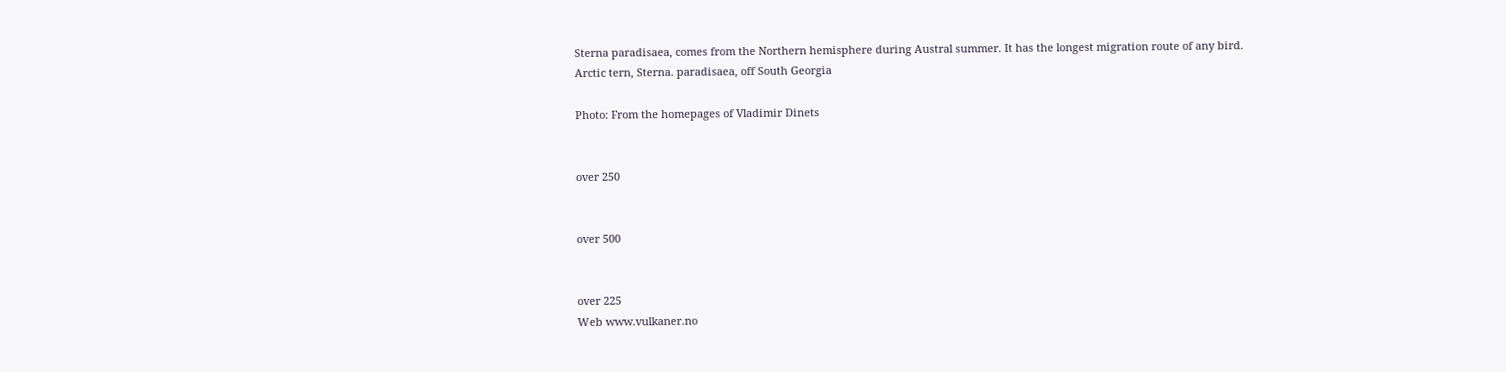Sterna paradisaea, comes from the Northern hemisphere during Austral summer. It has the longest migration route of any bird.
Arctic tern, Sterna. paradisaea, off South Georgia

Photo: From the homepages of Vladimir Dinets


over 250


over 500


over 225
Web www.vulkaner.no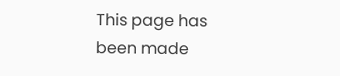This page has been made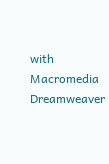with Macromedia Dreamweaver